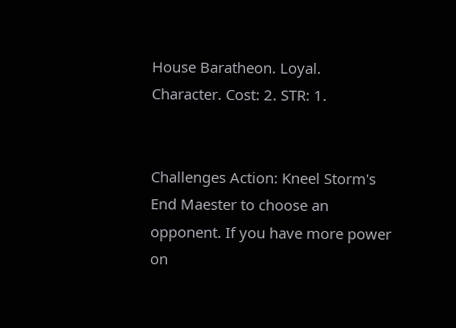House Baratheon. Loyal.
Character. Cost: 2. STR: 1.


Challenges Action: Kneel Storm's End Maester to choose an opponent. If you have more power on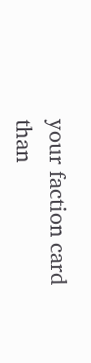your faction card than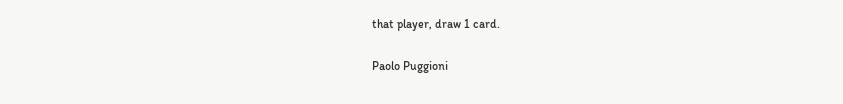that player, draw 1 card.

Paolo Puggioni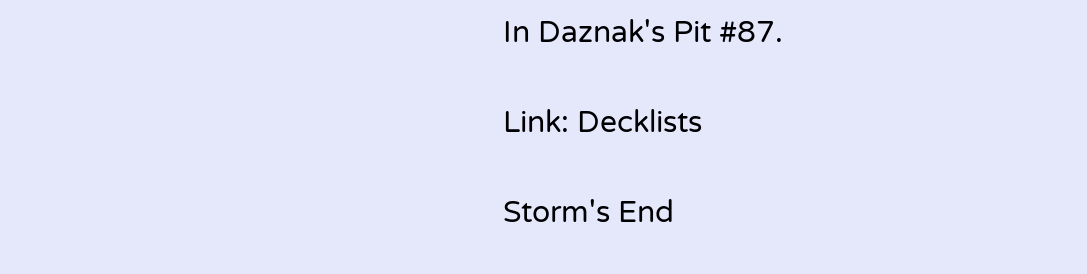In Daznak's Pit #87.

Link: Decklists

Storm's End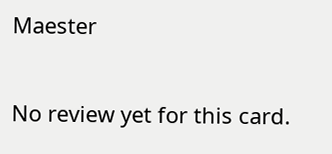Maester

No review yet for this card.